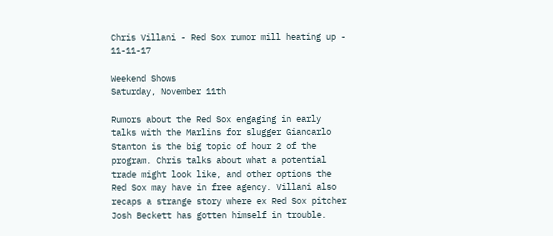Chris Villani - Red Sox rumor mill heating up - 11-11-17

Weekend Shows
Saturday, November 11th

Rumors about the Red Sox engaging in early talks with the Marlins for slugger Giancarlo Stanton is the big topic of hour 2 of the program. Chris talks about what a potential trade might look like, and other options the Red Sox may have in free agency. Villani also recaps a strange story where ex Red Sox pitcher Josh Beckett has gotten himself in trouble.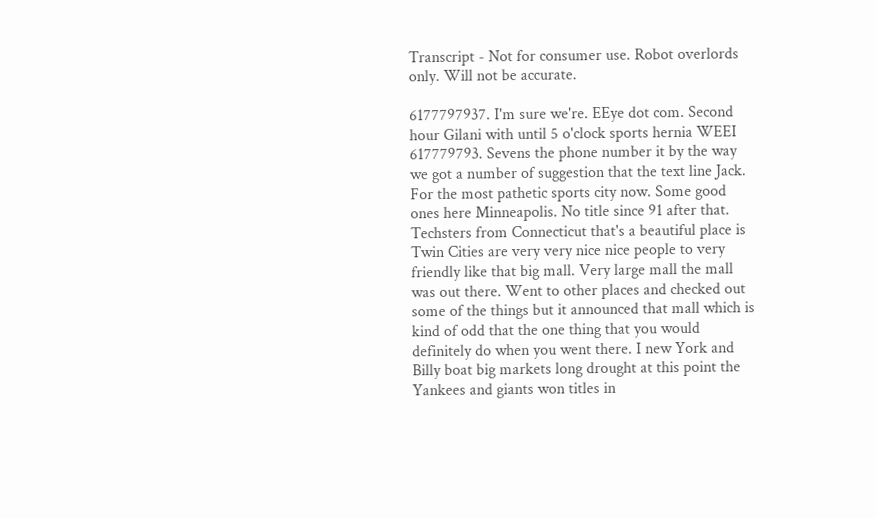Transcript - Not for consumer use. Robot overlords only. Will not be accurate.

6177797937. I'm sure we're. EEye dot com. Second hour Gilani with until 5 o'clock sports hernia WEEI 617779793. Sevens the phone number it by the way we got a number of suggestion that the text line Jack. For the most pathetic sports city now. Some good ones here Minneapolis. No title since 91 after that. Techsters from Connecticut that's a beautiful place is Twin Cities are very very nice nice people to very friendly like that big mall. Very large mall the mall was out there. Went to other places and checked out some of the things but it announced that mall which is kind of odd that the one thing that you would definitely do when you went there. I new York and Billy boat big markets long drought at this point the Yankees and giants won titles in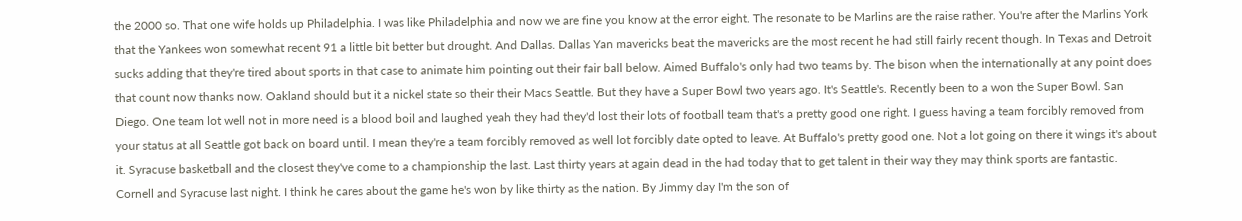the 2000 so. That one wife holds up Philadelphia. I was like Philadelphia and now we are fine you know at the error eight. The resonate to be Marlins are the raise rather. You're after the Marlins York that the Yankees won somewhat recent 91 a little bit better but drought. And Dallas. Dallas Yan mavericks beat the mavericks are the most recent he had still fairly recent though. In Texas and Detroit sucks adding that they're tired about sports in that case to animate him pointing out their fair ball below. Aimed Buffalo's only had two teams by. The bison when the internationally at any point does that count now thanks now. Oakland should but it a nickel state so their their Macs Seattle. But they have a Super Bowl two years ago. It's Seattle's. Recently been to a won the Super Bowl. San Diego. One team lot well not in more need is a blood boil and laughed yeah they had they'd lost their lots of football team that's a pretty good one right. I guess having a team forcibly removed from your status at all Seattle got back on board until. I mean they're a team forcibly removed as well lot forcibly date opted to leave. At Buffalo's pretty good one. Not a lot going on there it wings it's about it. Syracuse basketball and the closest they've come to a championship the last. Last thirty years at again dead in the had today that to get talent in their way they may think sports are fantastic. Cornell and Syracuse last night. I think he cares about the game he's won by like thirty as the nation. By Jimmy day I'm the son of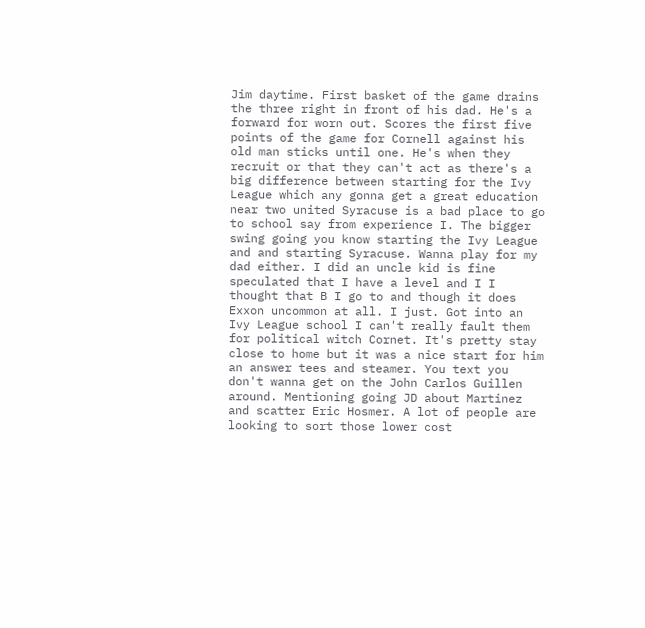Jim daytime. First basket of the game drains the three right in front of his dad. He's a forward for worn out. Scores the first five points of the game for Cornell against his old man sticks until one. He's when they recruit or that they can't act as there's a big difference between starting for the Ivy League which any gonna get a great education near two united Syracuse is a bad place to go to school say from experience I. The bigger swing going you know starting the Ivy League and and starting Syracuse. Wanna play for my dad either. I did an uncle kid is fine speculated that I have a level and I I thought that B I go to and though it does Exxon uncommon at all. I just. Got into an Ivy League school I can't really fault them for political witch Cornet. It's pretty stay close to home but it was a nice start for him an answer tees and steamer. You text you don't wanna get on the John Carlos Guillen around. Mentioning going JD about Martinez and scatter Eric Hosmer. A lot of people are looking to sort those lower cost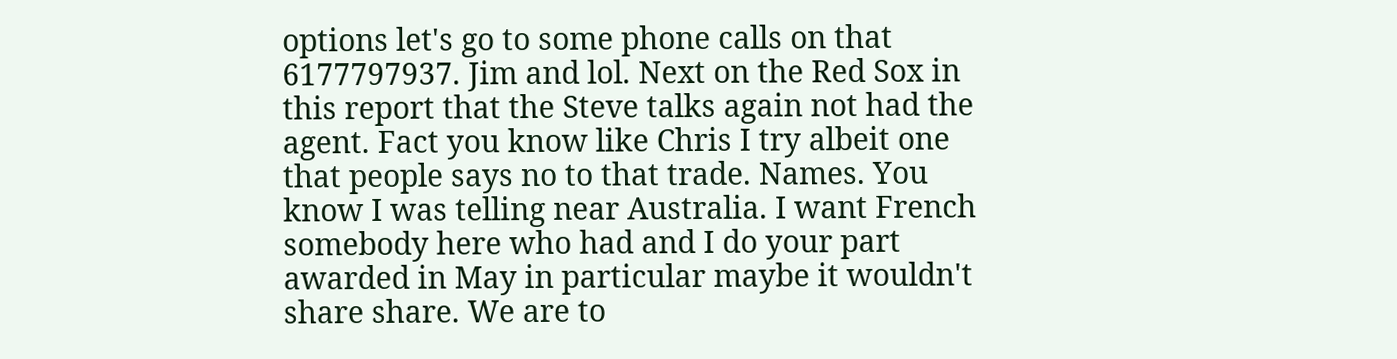options let's go to some phone calls on that 6177797937. Jim and lol. Next on the Red Sox in this report that the Steve talks again not had the agent. Fact you know like Chris I try albeit one that people says no to that trade. Names. You know I was telling near Australia. I want French somebody here who had and I do your part awarded in May in particular maybe it wouldn't share share. We are to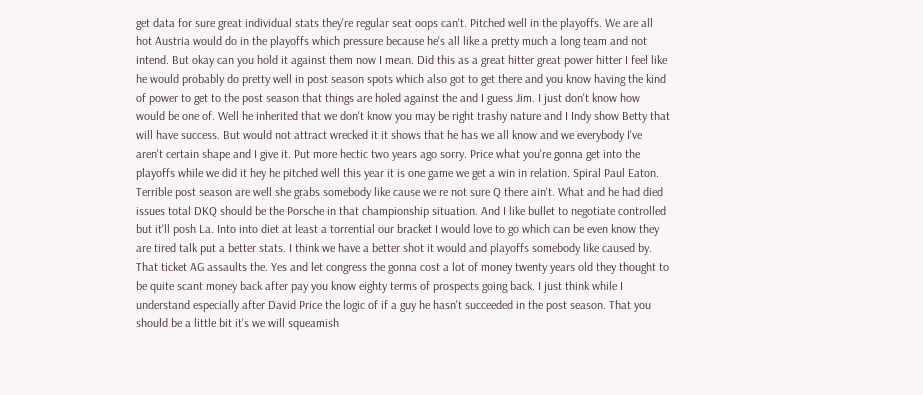get data for sure great individual stats they're regular seat oops can't. Pitched well in the playoffs. We are all hot Austria would do in the playoffs which pressure because he's all like a pretty much a long team and not intend. But okay can you hold it against them now I mean. Did this as a great hitter great power hitter I feel like he would probably do pretty well in post season spots which also got to get there and you know having the kind of power to get to the post season that things are holed against the and I guess Jim. I just don't know how would be one of. Well he inherited that we don't know you may be right trashy nature and I Indy show Betty that will have success. But would not attract wrecked it it shows that he has we all know and we everybody I've aren't certain shape and I give it. Put more hectic two years ago sorry. Price what you're gonna get into the playoffs while we did it hey he pitched well this year it is one game we get a win in relation. Spiral Paul Eaton. Terrible post season are well she grabs somebody like cause we re not sure Q there ain't. What and he had died issues total DKQ should be the Porsche in that championship situation. And I like bullet to negotiate controlled but it'll posh La. Into into diet at least a torrential our bracket I would love to go which can be even know they are tired talk put a better stats. I think we have a better shot it would and playoffs somebody like caused by. That ticket AG assaults the. Yes and let congress the gonna cost a lot of money twenty years old they thought to be quite scant money back after pay you know eighty terms of prospects going back. I just think while I understand especially after David Price the logic of if a guy he hasn't succeeded in the post season. That you should be a little bit it's we will squeamish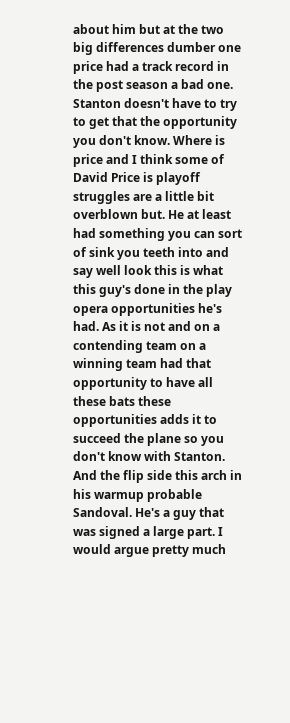about him but at the two big differences dumber one price had a track record in the post season a bad one. Stanton doesn't have to try to get that the opportunity you don't know. Where is price and I think some of David Price is playoff struggles are a little bit overblown but. He at least had something you can sort of sink you teeth into and say well look this is what this guy's done in the play opera opportunities he's had. As it is not and on a contending team on a winning team had that opportunity to have all these bats these opportunities adds it to succeed the plane so you don't know with Stanton. And the flip side this arch in his warmup probable Sandoval. He's a guy that was signed a large part. I would argue pretty much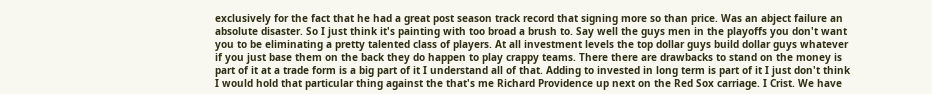exclusively for the fact that he had a great post season track record that signing more so than price. Was an abject failure an absolute disaster. So I just think it's painting with too broad a brush to. Say well the guys men in the playoffs you don't want you to be eliminating a pretty talented class of players. At all investment levels the top dollar guys build dollar guys whatever if you just base them on the back they do happen to play crappy teams. There there are drawbacks to stand on the money is part of it at a trade form is a big part of it I understand all of that. Adding to invested in long term is part of it I just don't think I would hold that particular thing against the that's me Richard Providence up next on the Red Sox carriage. I Crist. We have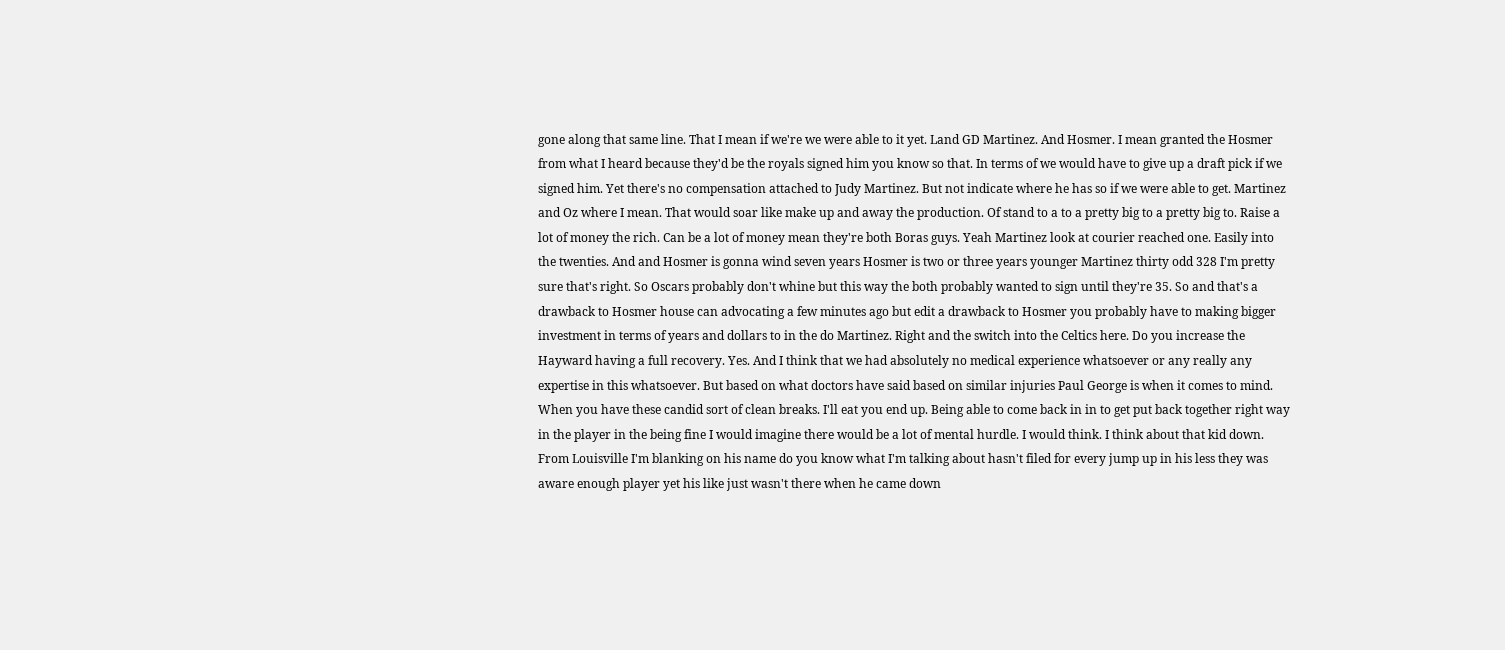gone along that same line. That I mean if we're we were able to it yet. Land GD Martinez. And Hosmer. I mean granted the Hosmer from what I heard because they'd be the royals signed him you know so that. In terms of we would have to give up a draft pick if we signed him. Yet there's no compensation attached to Judy Martinez. But not indicate where he has so if we were able to get. Martinez and Oz where I mean. That would soar like make up and away the production. Of stand to a to a pretty big to a pretty big to. Raise a lot of money the rich. Can be a lot of money mean they're both Boras guys. Yeah Martinez look at courier reached one. Easily into the twenties. And and Hosmer is gonna wind seven years Hosmer is two or three years younger Martinez thirty odd 328 I'm pretty sure that's right. So Oscars probably don't whine but this way the both probably wanted to sign until they're 35. So and that's a drawback to Hosmer house can advocating a few minutes ago but edit a drawback to Hosmer you probably have to making bigger investment in terms of years and dollars to in the do Martinez. Right and the switch into the Celtics here. Do you increase the Hayward having a full recovery. Yes. And I think that we had absolutely no medical experience whatsoever or any really any expertise in this whatsoever. But based on what doctors have said based on similar injuries Paul George is when it comes to mind. When you have these candid sort of clean breaks. I'll eat you end up. Being able to come back in in to get put back together right way in the player in the being fine I would imagine there would be a lot of mental hurdle. I would think. I think about that kid down. From Louisville I'm blanking on his name do you know what I'm talking about hasn't filed for every jump up in his less they was aware enough player yet his like just wasn't there when he came down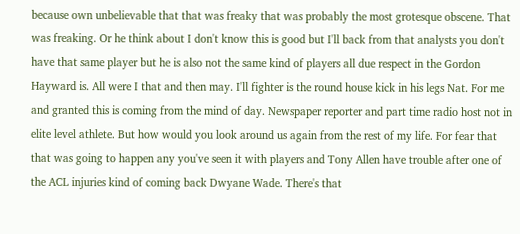because own unbelievable that that was freaky that was probably the most grotesque obscene. That was freaking. Or he think about I don't know this is good but I'll back from that analysts you don't have that same player but he is also not the same kind of players all due respect in the Gordon Hayward is. All were I that and then may. I'll fighter is the round house kick in his legs Nat. For me and granted this is coming from the mind of day. Newspaper reporter and part time radio host not in elite level athlete. But how would you look around us again from the rest of my life. For fear that that was going to happen any you've seen it with players and Tony Allen have trouble after one of the ACL injuries kind of coming back Dwyane Wade. There's that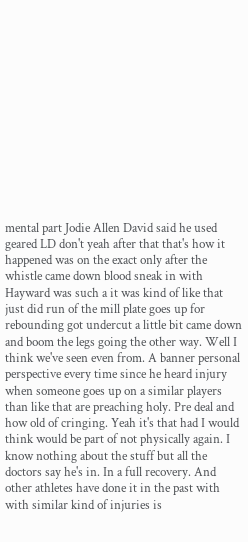mental part Jodie Allen David said he used geared LD don't yeah after that that's how it happened was on the exact only after the whistle came down blood sneak in with Hayward was such a it was kind of like that just did run of the mill plate goes up for rebounding got undercut a little bit came down and boom the legs going the other way. Well I think we've seen even from. A banner personal perspective every time since he heard injury when someone goes up on a similar players than like that are preaching holy. Pre deal and how old of cringing. Yeah it's that had I would think would be part of not physically again. I know nothing about the stuff but all the doctors say he's in. In a full recovery. And other athletes have done it in the past with with similar kind of injuries is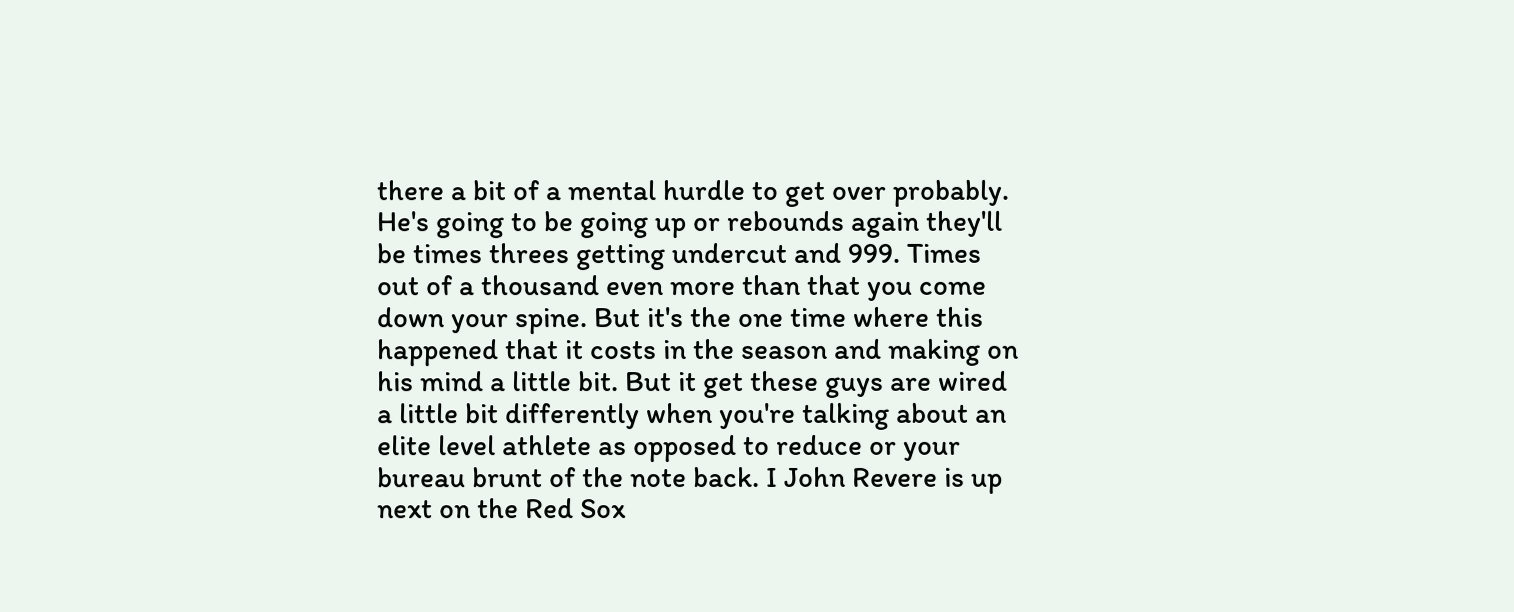there a bit of a mental hurdle to get over probably. He's going to be going up or rebounds again they'll be times threes getting undercut and 999. Times out of a thousand even more than that you come down your spine. But it's the one time where this happened that it costs in the season and making on his mind a little bit. But it get these guys are wired a little bit differently when you're talking about an elite level athlete as opposed to reduce or your bureau brunt of the note back. I John Revere is up next on the Red Sox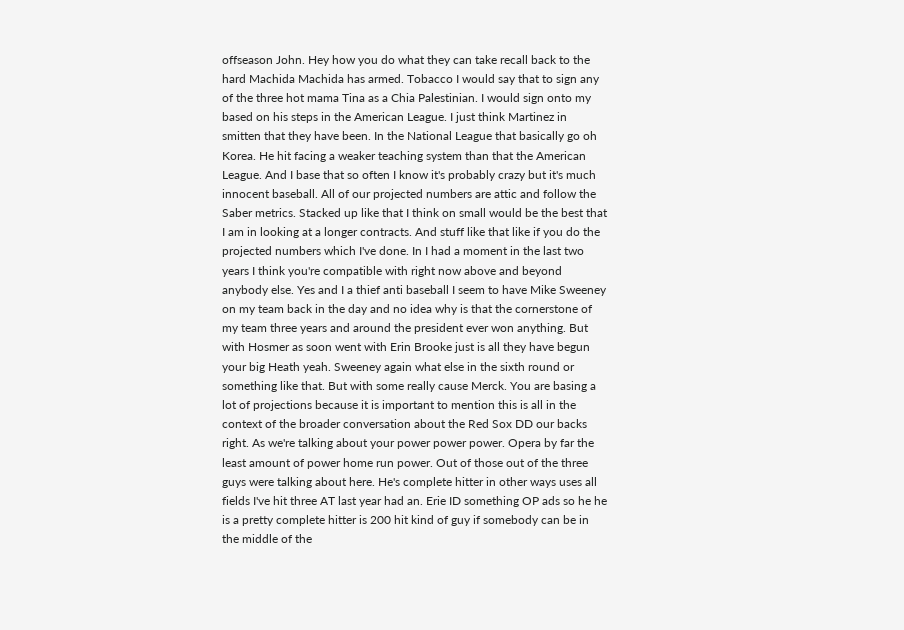offseason John. Hey how you do what they can take recall back to the hard Machida Machida has armed. Tobacco I would say that to sign any of the three hot mama Tina as a Chia Palestinian. I would sign onto my based on his steps in the American League. I just think Martinez in smitten that they have been. In the National League that basically go oh Korea. He hit facing a weaker teaching system than that the American League. And I base that so often I know it's probably crazy but it's much innocent baseball. All of our projected numbers are attic and follow the Saber metrics. Stacked up like that I think on small would be the best that I am in looking at a longer contracts. And stuff like that like if you do the projected numbers which I've done. In I had a moment in the last two years I think you're compatible with right now above and beyond anybody else. Yes and I a thief anti baseball I seem to have Mike Sweeney on my team back in the day and no idea why is that the cornerstone of my team three years and around the president ever won anything. But with Hosmer as soon went with Erin Brooke just is all they have begun your big Heath yeah. Sweeney again what else in the sixth round or something like that. But with some really cause Merck. You are basing a lot of projections because it is important to mention this is all in the context of the broader conversation about the Red Sox DD our backs right. As we're talking about your power power power. Opera by far the least amount of power home run power. Out of those out of the three guys were talking about here. He's complete hitter in other ways uses all fields I've hit three AT last year had an. Erie ID something OP ads so he he is a pretty complete hitter is 200 hit kind of guy if somebody can be in the middle of the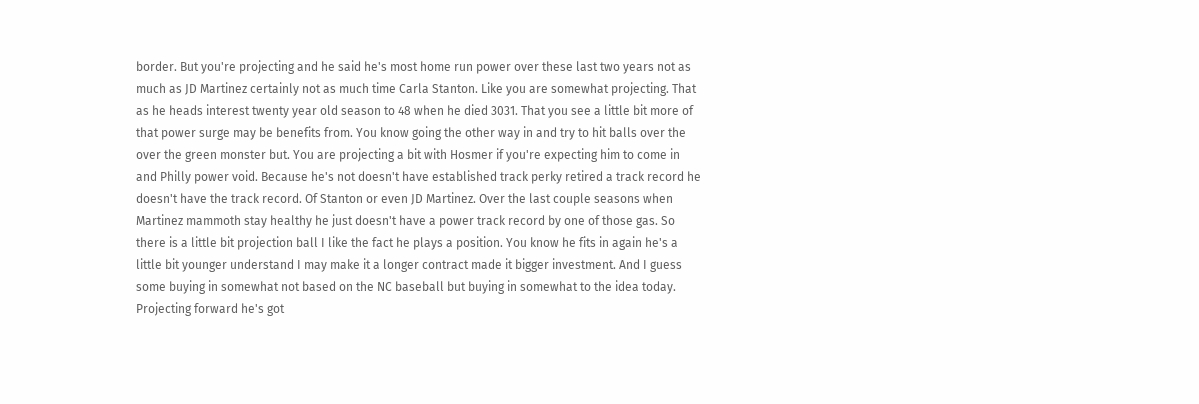border. But you're projecting and he said he's most home run power over these last two years not as much as JD Martinez certainly not as much time Carla Stanton. Like you are somewhat projecting. That as he heads interest twenty year old season to 48 when he died 3031. That you see a little bit more of that power surge may be benefits from. You know going the other way in and try to hit balls over the over the green monster but. You are projecting a bit with Hosmer if you're expecting him to come in and Philly power void. Because he's not doesn't have established track perky retired a track record he doesn't have the track record. Of Stanton or even JD Martinez. Over the last couple seasons when Martinez mammoth stay healthy he just doesn't have a power track record by one of those gas. So there is a little bit projection ball I like the fact he plays a position. You know he fits in again he's a little bit younger understand I may make it a longer contract made it bigger investment. And I guess some buying in somewhat not based on the NC baseball but buying in somewhat to the idea today. Projecting forward he's got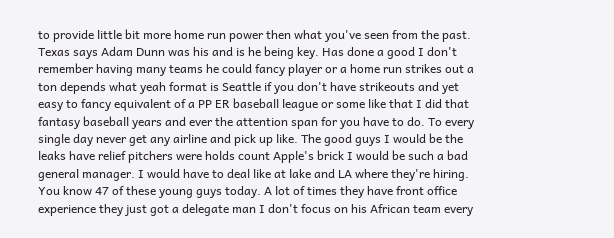to provide little bit more home run power then what you've seen from the past. Texas says Adam Dunn was his and is he being key. Has done a good I don't remember having many teams he could fancy player or a home run strikes out a ton depends what yeah format is Seattle if you don't have strikeouts and yet easy to fancy equivalent of a PP ER baseball league or some like that I did that fantasy baseball years and ever the attention span for you have to do. To every single day never get any airline and pick up like. The good guys I would be the leaks have relief pitchers were holds count Apple's brick I would be such a bad general manager. I would have to deal like at lake and LA where they're hiring. You know 47 of these young guys today. A lot of times they have front office experience they just got a delegate man I don't focus on his African team every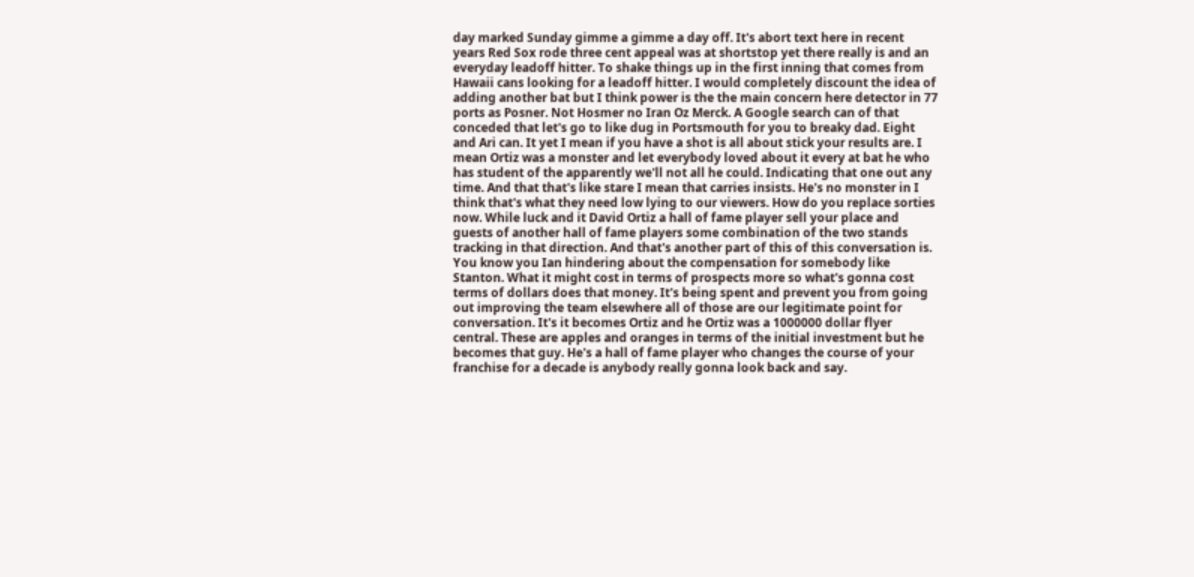day marked Sunday gimme a gimme a day off. It's abort text here in recent years Red Sox rode three cent appeal was at shortstop yet there really is and an everyday leadoff hitter. To shake things up in the first inning that comes from Hawaii cans looking for a leadoff hitter. I would completely discount the idea of adding another bat but I think power is the the main concern here detector in 77 ports as Posner. Not Hosmer no Iran Oz Merck. A Google search can of that conceded that let's go to like dug in Portsmouth for you to breaky dad. Eight and Ari can. It yet I mean if you have a shot is all about stick your results are. I mean Ortiz was a monster and let everybody loved about it every at bat he who has student of the apparently we'll not all he could. Indicating that one out any time. And that that's like stare I mean that carries insists. He's no monster in I think that's what they need low lying to our viewers. How do you replace sorties now. While luck and it David Ortiz a hall of fame player sell your place and guests of another hall of fame players some combination of the two stands tracking in that direction. And that's another part of this of this conversation is. You know you Ian hindering about the compensation for somebody like Stanton. What it might cost in terms of prospects more so what's gonna cost terms of dollars does that money. It's being spent and prevent you from going out improving the team elsewhere all of those are our legitimate point for conversation. It's it becomes Ortiz and he Ortiz was a 1000000 dollar flyer central. These are apples and oranges in terms of the initial investment but he becomes that guy. He's a hall of fame player who changes the course of your franchise for a decade is anybody really gonna look back and say.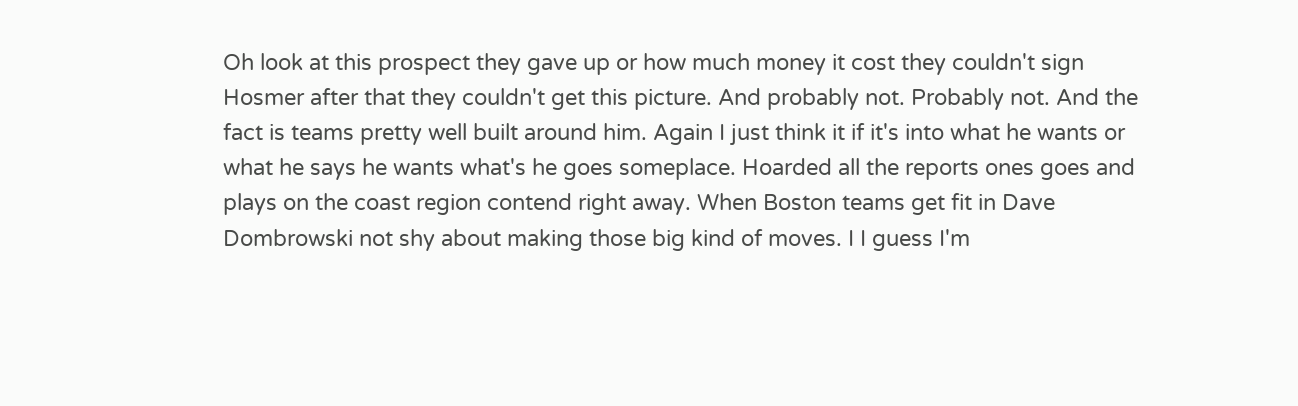Oh look at this prospect they gave up or how much money it cost they couldn't sign Hosmer after that they couldn't get this picture. And probably not. Probably not. And the fact is teams pretty well built around him. Again I just think it if it's into what he wants or what he says he wants what's he goes someplace. Hoarded all the reports ones goes and plays on the coast region contend right away. When Boston teams get fit in Dave Dombrowski not shy about making those big kind of moves. I I guess I'm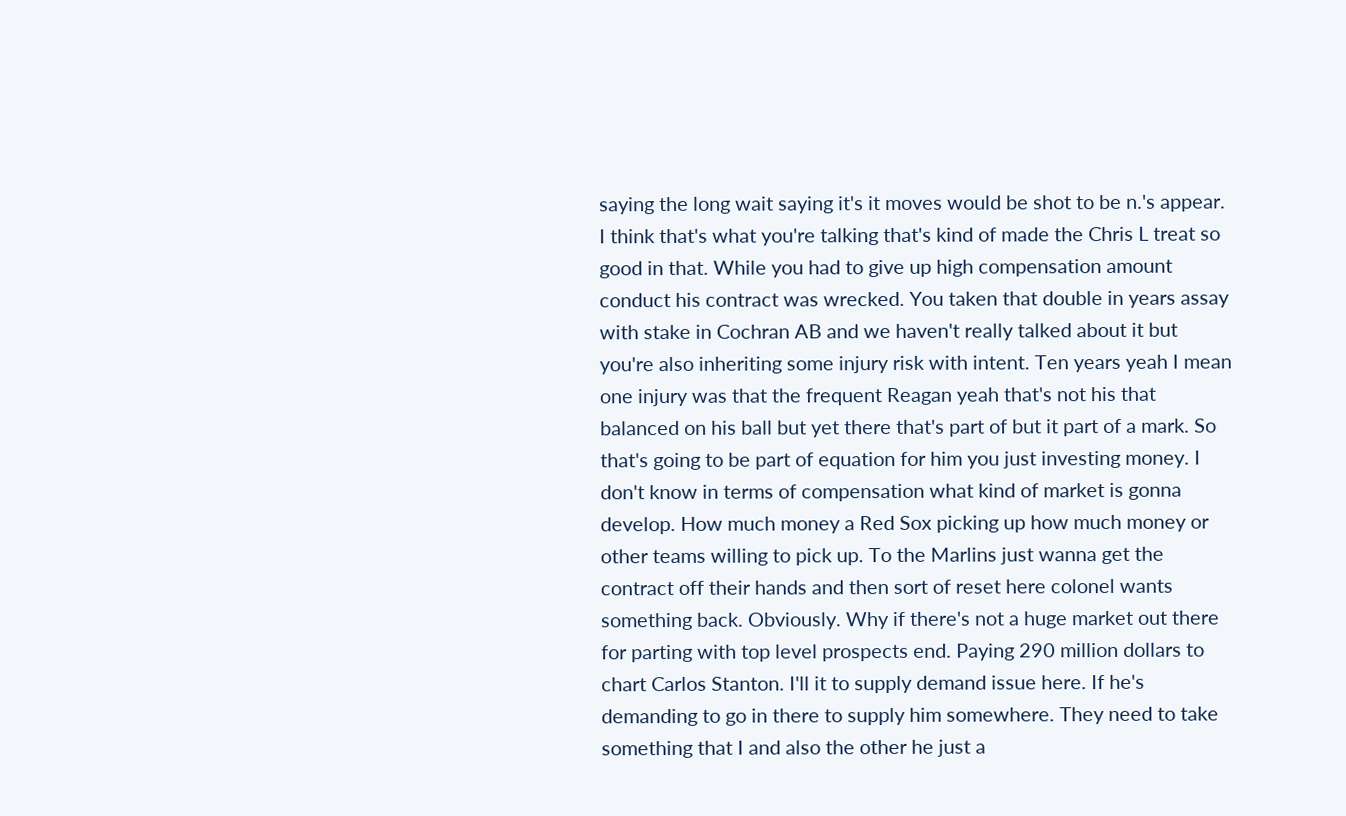saying the long wait saying it's it moves would be shot to be n.'s appear. I think that's what you're talking that's kind of made the Chris L treat so good in that. While you had to give up high compensation amount conduct his contract was wrecked. You taken that double in years assay with stake in Cochran AB and we haven't really talked about it but you're also inheriting some injury risk with intent. Ten years yeah I mean one injury was that the frequent Reagan yeah that's not his that balanced on his ball but yet there that's part of but it part of a mark. So that's going to be part of equation for him you just investing money. I don't know in terms of compensation what kind of market is gonna develop. How much money a Red Sox picking up how much money or other teams willing to pick up. To the Marlins just wanna get the contract off their hands and then sort of reset here colonel wants something back. Obviously. Why if there's not a huge market out there for parting with top level prospects end. Paying 290 million dollars to chart Carlos Stanton. I'll it to supply demand issue here. If he's demanding to go in there to supply him somewhere. They need to take something that I and also the other he just a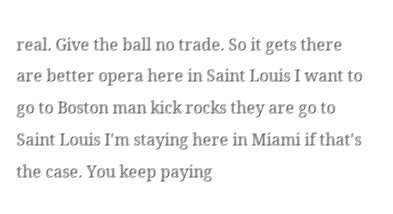real. Give the ball no trade. So it gets there are better opera here in Saint Louis I want to go to Boston man kick rocks they are go to Saint Louis I'm staying here in Miami if that's the case. You keep paying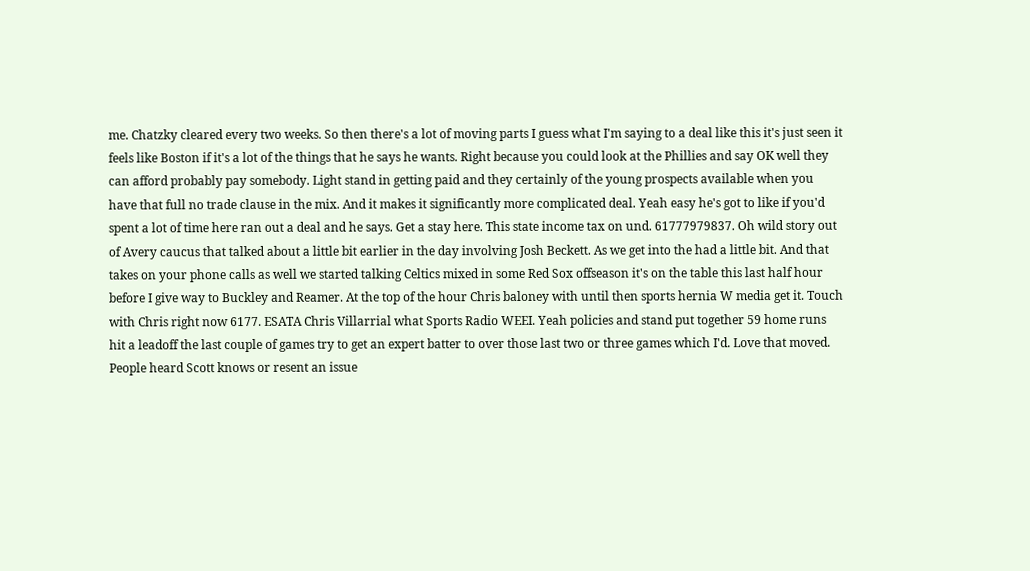me. Chatzky cleared every two weeks. So then there's a lot of moving parts I guess what I'm saying to a deal like this it's just seen it feels like Boston if it's a lot of the things that he says he wants. Right because you could look at the Phillies and say OK well they can afford probably pay somebody. Light stand in getting paid and they certainly of the young prospects available when you have that full no trade clause in the mix. And it makes it significantly more complicated deal. Yeah easy he's got to like if you'd spent a lot of time here ran out a deal and he says. Get a stay here. This state income tax on und. 61777979837. Oh wild story out of Avery caucus that talked about a little bit earlier in the day involving Josh Beckett. As we get into the had a little bit. And that takes on your phone calls as well we started talking Celtics mixed in some Red Sox offseason it's on the table this last half hour before I give way to Buckley and Reamer. At the top of the hour Chris baloney with until then sports hernia W media get it. Touch with Chris right now 6177. ESATA Chris Villarrial what Sports Radio WEEI. Yeah policies and stand put together 59 home runs hit a leadoff the last couple of games try to get an expert batter to over those last two or three games which I'd. Love that moved. People heard Scott knows or resent an issue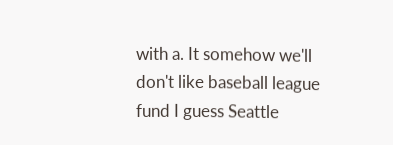with a. It somehow we'll don't like baseball league fund I guess Seattle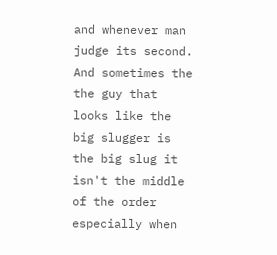and whenever man judge its second. And sometimes the the guy that looks like the big slugger is the big slug it isn't the middle of the order especially when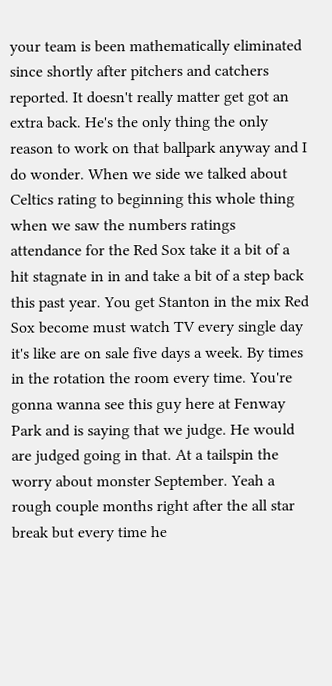your team is been mathematically eliminated since shortly after pitchers and catchers reported. It doesn't really matter get got an extra back. He's the only thing the only reason to work on that ballpark anyway and I do wonder. When we side we talked about Celtics rating to beginning this whole thing when we saw the numbers ratings attendance for the Red Sox take it a bit of a hit stagnate in in and take a bit of a step back this past year. You get Stanton in the mix Red Sox become must watch TV every single day it's like are on sale five days a week. By times in the rotation the room every time. You're gonna wanna see this guy here at Fenway Park and is saying that we judge. He would are judged going in that. At a tailspin the worry about monster September. Yeah a rough couple months right after the all star break but every time he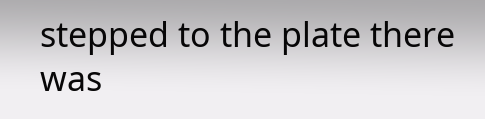stepped to the plate there was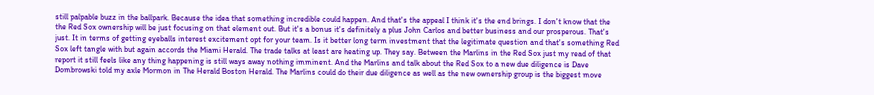still palpable buzz in the ballpark. Because the idea that something incredible could happen. And that's the appeal I think it's the end brings. I don't know that the the Red Sox ownership will be just focusing on that element out. But it's a bonus it's definitely a plus John Carlos and better business and our prosperous. That's just. It in terms of getting eyeballs interest excitement opt for your team. Is it better long term investment that the legitimate question and that's something Red Sox left tangle with but again accords the Miami Herald. The trade talks at least are heating up. They say. Between the Marlins in the Red Sox just my read of that report it still feels like any thing happening is still ways away nothing imminent. And the Marlins and talk about the Red Sox to a new due diligence is Dave Dombrowski told my axle Mormon in The Herald Boston Herald. The Marlins could do their due diligence as well as the new ownership group is the biggest move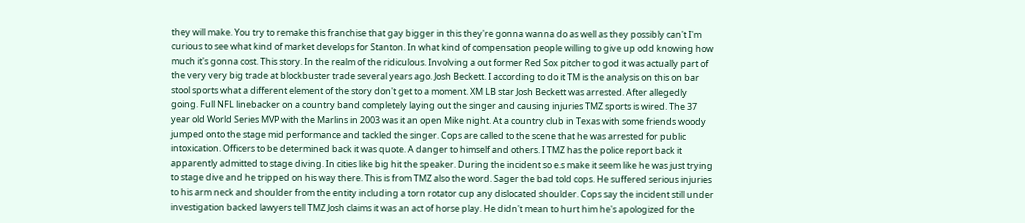they will make. You try to remake this franchise that gay bigger in this they're gonna wanna do as well as they possibly can't I'm curious to see what kind of market develops for Stanton. In what kind of compensation people willing to give up odd knowing how much it's gonna cost. This story. In the realm of the ridiculous. Involving a out former Red Sox pitcher to god it was actually part of the very very big trade at blockbuster trade several years ago. Josh Beckett. I according to do it TM is the analysis on this on bar stool sports what a different element of the story don't get to a moment. XM LB star Josh Beckett was arrested. After allegedly going. Full NFL linebacker on a country band completely laying out the singer and causing injuries TMZ sports is wired. The 37 year old World Series MVP with the Marlins in 2003 was it an open Mike night. At a country club in Texas with some friends woody jumped onto the stage mid performance and tackled the singer. Cops are called to the scene that he was arrested for public intoxication. Officers to be determined back it was quote. A danger to himself and others. I TMZ has the police report back it apparently admitted to stage diving. In cities like big hit the speaker. During the incident so e.s make it seem like he was just trying to stage dive and he tripped on his way there. This is from TMZ also the word. Sager the bad told cops. He suffered serious injuries to his arm neck and shoulder from the entity including a torn rotator cup any dislocated shoulder. Cops say the incident still under investigation backed lawyers tell TMZ Josh claims it was an act of horse play. He didn't mean to hurt him he's apologized for the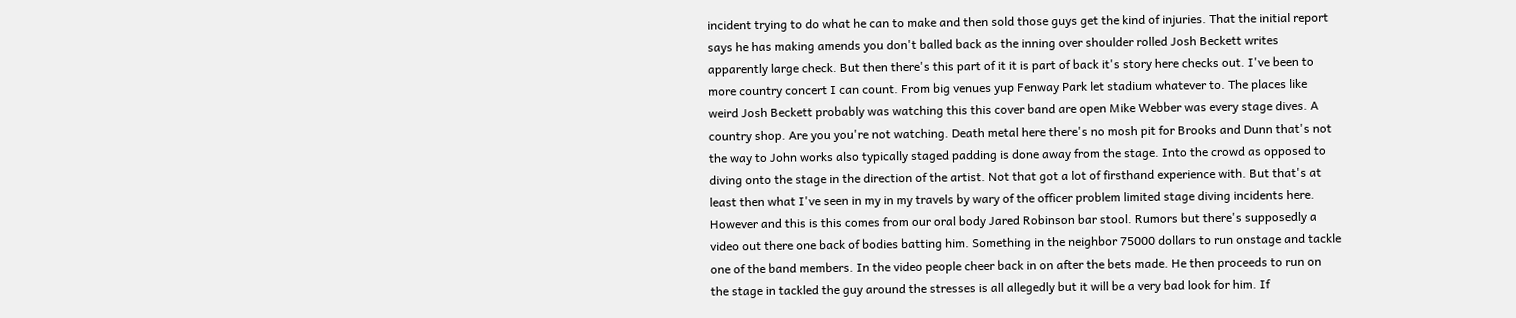incident trying to do what he can to make and then sold those guys get the kind of injuries. That the initial report says he has making amends you don't balled back as the inning over shoulder rolled Josh Beckett writes apparently large check. But then there's this part of it it is part of back it's story here checks out. I've been to more country concert I can count. From big venues yup Fenway Park let stadium whatever to. The places like weird Josh Beckett probably was watching this this cover band are open Mike Webber was every stage dives. A country shop. Are you you're not watching. Death metal here there's no mosh pit for Brooks and Dunn that's not the way to John works also typically staged padding is done away from the stage. Into the crowd as opposed to diving onto the stage in the direction of the artist. Not that got a lot of firsthand experience with. But that's at least then what I've seen in my in my travels by wary of the officer problem limited stage diving incidents here. However and this is this comes from our oral body Jared Robinson bar stool. Rumors but there's supposedly a video out there one back of bodies batting him. Something in the neighbor 75000 dollars to run onstage and tackle one of the band members. In the video people cheer back in on after the bets made. He then proceeds to run on the stage in tackled the guy around the stresses is all allegedly but it will be a very bad look for him. If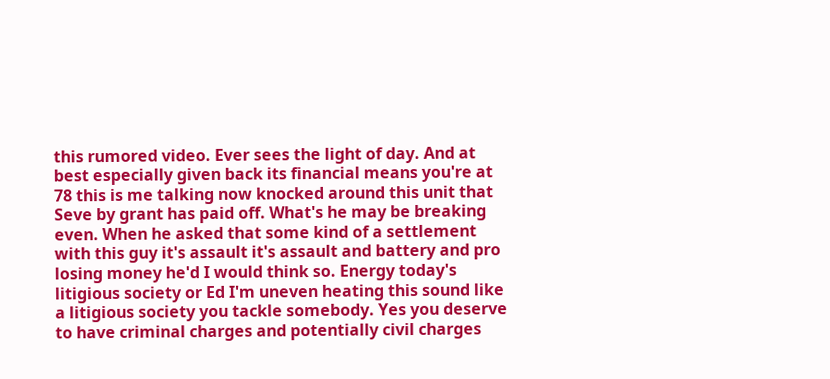this rumored video. Ever sees the light of day. And at best especially given back its financial means you're at 78 this is me talking now knocked around this unit that Seve by grant has paid off. What's he may be breaking even. When he asked that some kind of a settlement with this guy it's assault it's assault and battery and pro losing money he'd I would think so. Energy today's litigious society or Ed I'm uneven heating this sound like a litigious society you tackle somebody. Yes you deserve to have criminal charges and potentially civil charges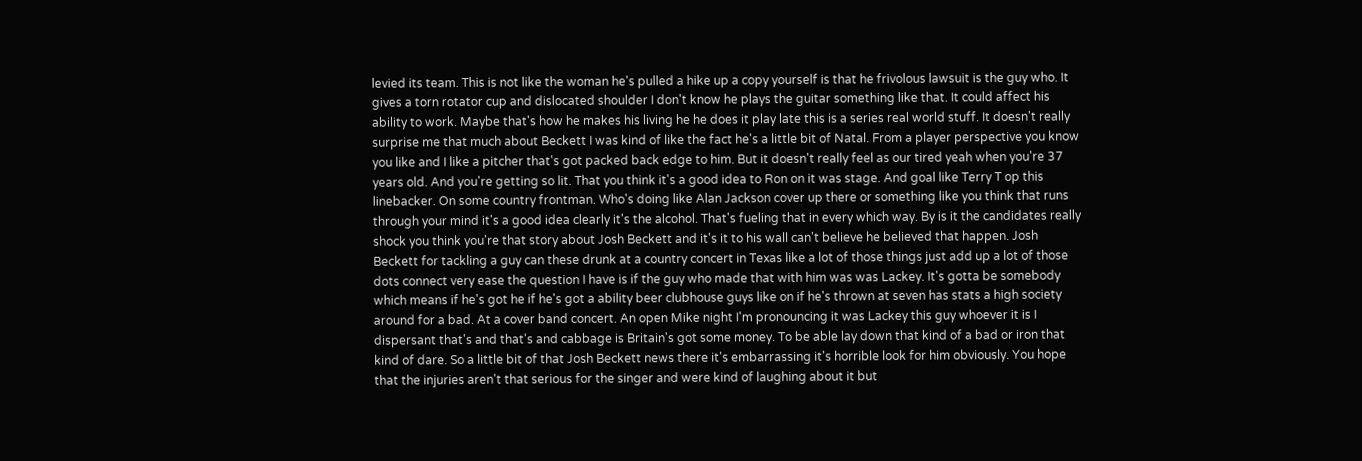levied its team. This is not like the woman he's pulled a hike up a copy yourself is that he frivolous lawsuit is the guy who. It gives a torn rotator cup and dislocated shoulder I don't know he plays the guitar something like that. It could affect his ability to work. Maybe that's how he makes his living he he does it play late this is a series real world stuff. It doesn't really surprise me that much about Beckett I was kind of like the fact he's a little bit of Natal. From a player perspective you know you like and I like a pitcher that's got packed back edge to him. But it doesn't really feel as our tired yeah when you're 37 years old. And you're getting so lit. That you think it's a good idea to Ron on it was stage. And goal like Terry T op this linebacker. On some country frontman. Who's doing like Alan Jackson cover up there or something like you think that runs through your mind it's a good idea clearly it's the alcohol. That's fueling that in every which way. By is it the candidates really shock you think you're that story about Josh Beckett and it's it to his wall can't believe he believed that happen. Josh Beckett for tackling a guy can these drunk at a country concert in Texas like a lot of those things just add up a lot of those dots connect very ease the question I have is if the guy who made that with him was was Lackey. It's gotta be somebody which means if he's got he if he's got a ability beer clubhouse guys like on if he's thrown at seven has stats a high society around for a bad. At a cover band concert. An open Mike night I'm pronouncing it was Lackey this guy whoever it is I dispersant that's and that's and cabbage is Britain's got some money. To be able lay down that kind of a bad or iron that kind of dare. So a little bit of that Josh Beckett news there it's embarrassing it's horrible look for him obviously. You hope that the injuries aren't that serious for the singer and were kind of laughing about it but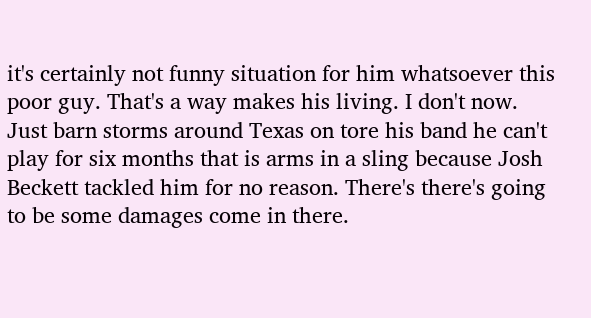it's certainly not funny situation for him whatsoever this poor guy. That's a way makes his living. I don't now. Just barn storms around Texas on tore his band he can't play for six months that is arms in a sling because Josh Beckett tackled him for no reason. There's there's going to be some damages come in there.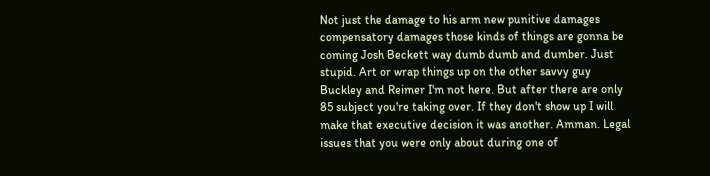Not just the damage to his arm new punitive damages compensatory damages those kinds of things are gonna be coming Josh Beckett way dumb dumb and dumber. Just stupid. Art or wrap things up on the other savvy guy Buckley and Reimer I'm not here. But after there are only 85 subject you're taking over. If they don't show up I will make that executive decision it was another. Amman. Legal issues that you were only about during one of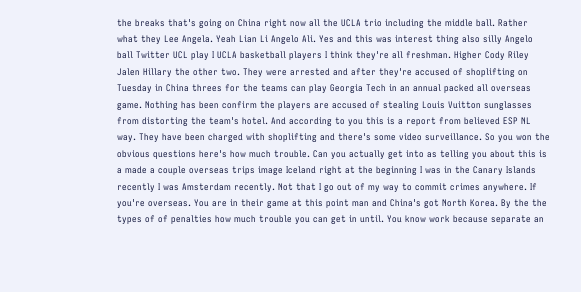the breaks that's going on China right now all the UCLA trio including the middle ball. Rather what they Lee Angela. Yeah Lian Li Angelo Ali. Yes and this was interest thing also silly Angelo ball Twitter UCL play I UCLA basketball players I think they're all freshman. Higher Cody Riley Jalen Hillary the other two. They were arrested and after they're accused of shoplifting on Tuesday in China threes for the teams can play Georgia Tech in an annual packed all overseas game. Nothing has been confirm the players are accused of stealing Louis Vuitton sunglasses from distorting the team's hotel. And according to you this is a report from believed ESP NL way. They have been charged with shoplifting and there's some video surveillance. So you won the obvious questions here's how much trouble. Can you actually get into as telling you about this is a made a couple overseas trips image Iceland right at the beginning I was in the Canary Islands recently I was Amsterdam recently. Not that I go out of my way to commit crimes anywhere. If you're overseas. You are in their game at this point man and China's got North Korea. By the the types of of penalties how much trouble you can get in until. You know work because separate an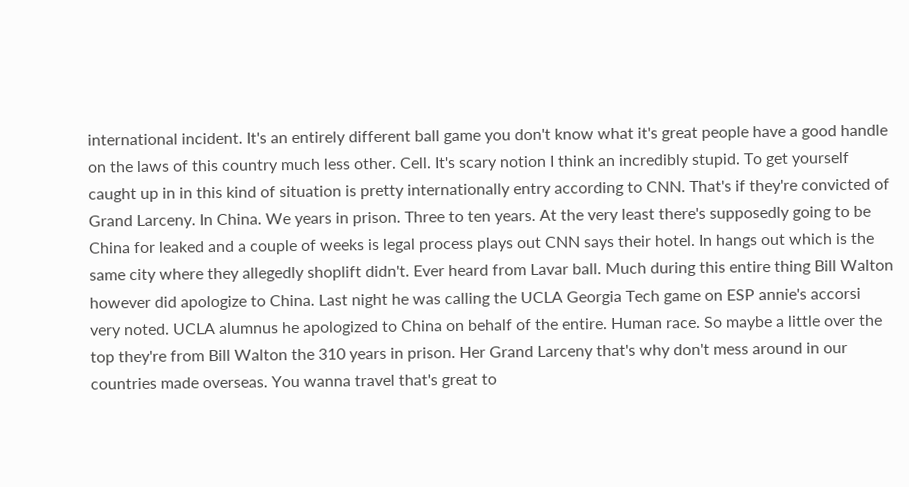international incident. It's an entirely different ball game you don't know what it's great people have a good handle on the laws of this country much less other. Cell. It's scary notion I think an incredibly stupid. To get yourself caught up in in this kind of situation is pretty internationally entry according to CNN. That's if they're convicted of Grand Larceny. In China. We years in prison. Three to ten years. At the very least there's supposedly going to be China for leaked and a couple of weeks is legal process plays out CNN says their hotel. In hangs out which is the same city where they allegedly shoplift didn't. Ever heard from Lavar ball. Much during this entire thing Bill Walton however did apologize to China. Last night he was calling the UCLA Georgia Tech game on ESP annie's accorsi very noted. UCLA alumnus he apologized to China on behalf of the entire. Human race. So maybe a little over the top they're from Bill Walton the 310 years in prison. Her Grand Larceny that's why don't mess around in our countries made overseas. You wanna travel that's great to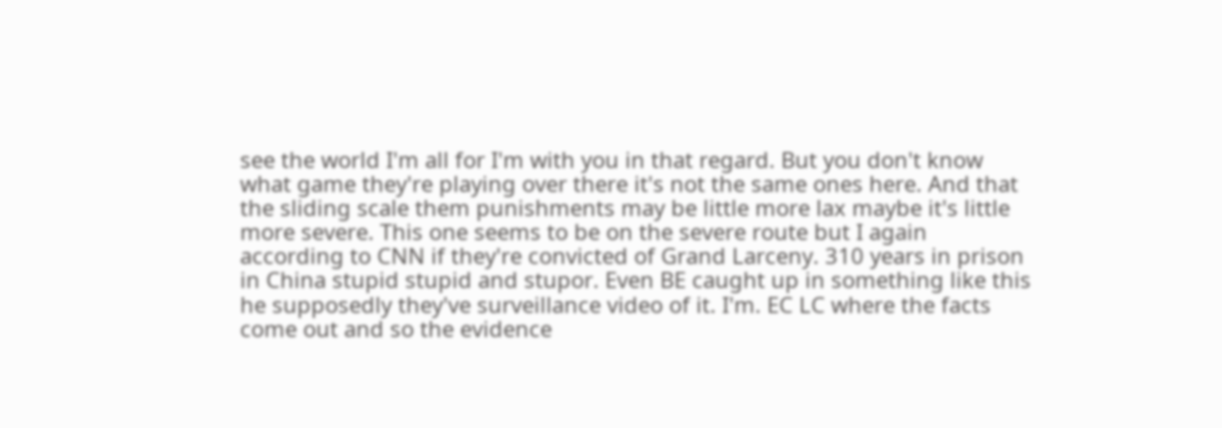see the world I'm all for I'm with you in that regard. But you don't know what game they're playing over there it's not the same ones here. And that the sliding scale them punishments may be little more lax maybe it's little more severe. This one seems to be on the severe route but I again according to CNN if they're convicted of Grand Larceny. 310 years in prison in China stupid stupid and stupor. Even BE caught up in something like this he supposedly they've surveillance video of it. I'm. EC LC where the facts come out and so the evidence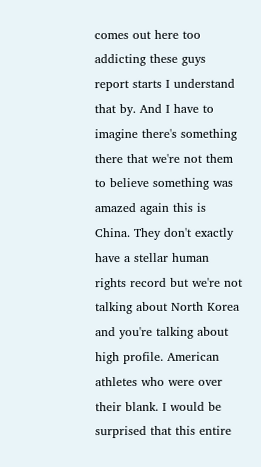comes out here too addicting these guys report starts I understand that by. And I have to imagine there's something there that we're not them to believe something was amazed again this is China. They don't exactly have a stellar human rights record but we're not talking about North Korea and you're talking about high profile. American athletes who were over their blank. I would be surprised that this entire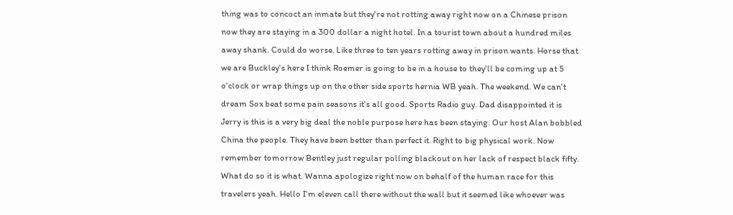thing was to concoct an inmate but they're not rotting away right now on a Chinese prison now they are staying in a 300 dollar a night hotel. In a tourist town about a hundred miles away shank. Could do worse. Like three to ten years rotting away in prison wants. Horse that we are Buckley's here I think Roemer is going to be in a house to they'll be coming up at 5 o'clock or wrap things up on the other side sports hernia WB yeah. The weekend. We can't dream Sox beat some pain seasons it's all good. Sports Radio guy. Dad disappointed it is Jerry is this is a very big deal the noble purpose here has been staying. Our host Alan bobbled China the people. They have been better than perfect it. Right to big physical work. Now remember tomorrow Bentley just regular polling blackout on her lack of respect black fifty. What do so it is what. Wanna apologize right now on behalf of the human race for this travelers yeah. Hello I'm eleven call there without the wall but it seemed like whoever was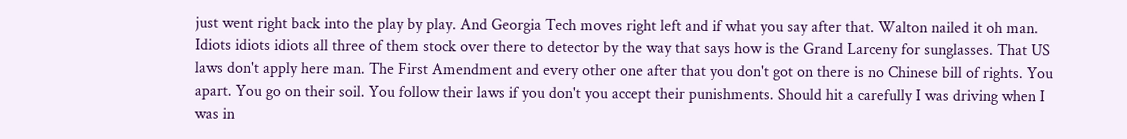just went right back into the play by play. And Georgia Tech moves right left and if what you say after that. Walton nailed it oh man. Idiots idiots idiots all three of them stock over there to detector by the way that says how is the Grand Larceny for sunglasses. That US laws don't apply here man. The First Amendment and every other one after that you don't got on there is no Chinese bill of rights. You apart. You go on their soil. You follow their laws if you don't you accept their punishments. Should hit a carefully I was driving when I was in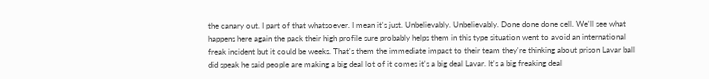the canary out. I part of that whatsoever. I mean it's just. Unbelievably. Unbelievably. Done done done cell. We'll see what happens here again the pack their high profile sure probably helps them in this type situation went to avoid an international freak incident but it could be weeks. That's them the immediate impact to their team they're thinking about prison Lavar ball did speak he said people are making a big deal lot of it comes it's a big deal Lavar. It's a big freaking deal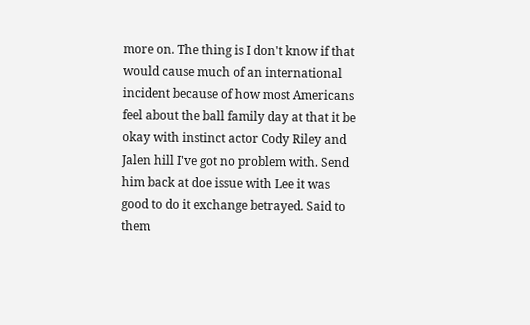more on. The thing is I don't know if that would cause much of an international incident because of how most Americans feel about the ball family day at that it be okay with instinct actor Cody Riley and Jalen hill I've got no problem with. Send him back at doe issue with Lee it was good to do it exchange betrayed. Said to them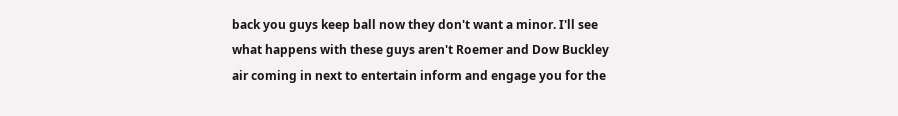back you guys keep ball now they don't want a minor. I'll see what happens with these guys aren't Roemer and Dow Buckley air coming in next to entertain inform and engage you for the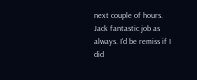next couple of hours. Jack fantastic job as always. I'd be remiss if I did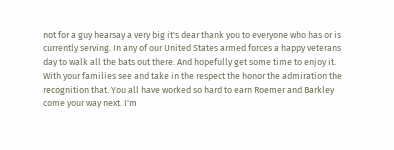not for a guy hearsay a very big it's dear thank you to everyone who has or is currently serving. In any of our United States armed forces a happy veterans day to walk all the bats out there. And hopefully get some time to enjoy it. With your families see and take in the respect the honor the admiration the recognition that. You all have worked so hard to earn Roemer and Barkley come your way next. I'm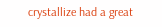crystallize had a great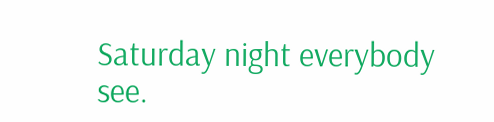Saturday night everybody see.